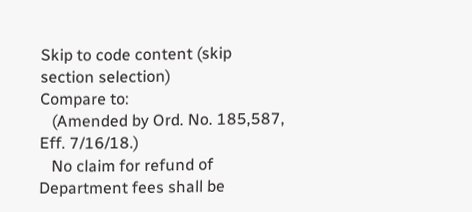Skip to code content (skip section selection)
Compare to:
   (Amended by Ord. No. 185,587, Eff. 7/16/18.)
   No claim for refund of Department fees shall be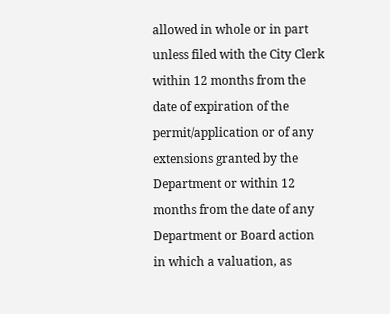allowed in whole or in part unless filed with the City Clerk within 12 months from the date of expiration of the permit/application or of any extensions granted by the Department or within 12 months from the date of any Department or Board action in which a valuation, as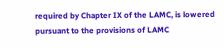required by Chapter IX of the LAMC, is lowered pursuant to the provisions of LAMC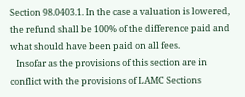Section 98.0403.1. In the case a valuation is lowered, the refund shall be 100% of the difference paid and what should have been paid on all fees.
   Insofar as the provisions of this section are in conflict with the provisions of LAMC Sections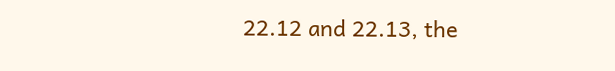22.12 and 22.13, the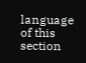language of this section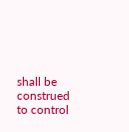shall be construed to control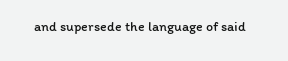and supersede the language of said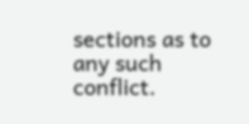sections as to any such conflict.